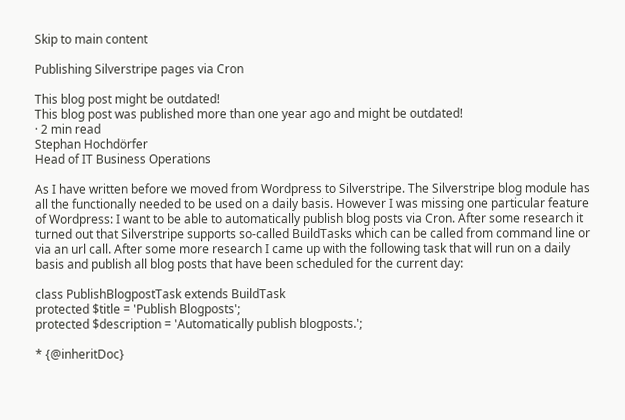Skip to main content

Publishing Silverstripe pages via Cron

This blog post might be outdated!
This blog post was published more than one year ago and might be outdated!
· 2 min read
Stephan Hochdörfer
Head of IT Business Operations

As I have written before we moved from Wordpress to Silverstripe. The Silverstripe blog module has all the functionally needed to be used on a daily basis. However I was missing one particular feature of Wordpress: I want to be able to automatically publish blog posts via Cron. After some research it turned out that Silverstripe supports so-called BuildTasks which can be called from command line or via an url call. After some more research I came up with the following task that will run on a daily basis and publish all blog posts that have been scheduled for the current day:

class PublishBlogpostTask extends BuildTask
protected $title = 'Publish Blogposts';
protected $description = 'Automatically publish blogposts.';

* {@inheritDoc}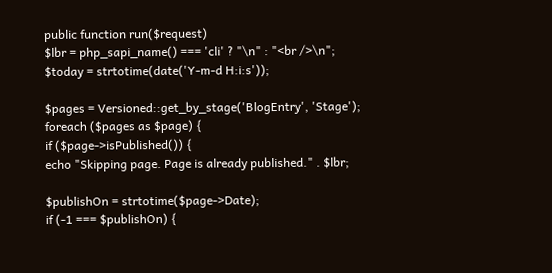public function run($request)
$lbr = php_sapi_name() === 'cli' ? "\n" : "<br />\n";
$today = strtotime(date('Y-m-d H:i:s'));

$pages = Versioned::get_by_stage('BlogEntry', 'Stage');
foreach ($pages as $page) {
if ($page->isPublished()) {
echo "Skipping page. Page is already published." . $lbr;

$publishOn = strtotime($page->Date);
if (-1 === $publishOn) {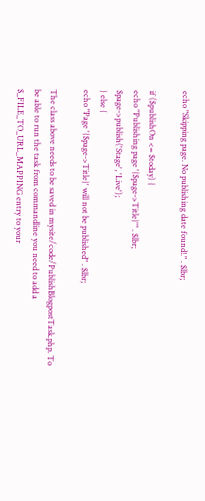echo "Skipping page. No publishing date found!." . $lbr;

if ($publishOn <= $today) {
echo "Publishing page '{$page->Title}'" . $lbr;
$page->publish('Stage', 'Live');
} else {
echo "Page '{$page->Title}' will not be published" . $lbr;

The class above needs to be saved in mysite/code/PublishBlogpostTask.php. To be able to run the task from commandline you need to add a $_FILE_TO_URL_MAPPING entry to your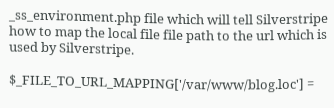_ss_environment.php file which will tell Silverstripe how to map the local file file path to the url which is used by Silverstripe.

$_FILE_TO_URL_MAPPING['/var/www/blog.loc'] =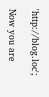'http://blog.loc';

Now you are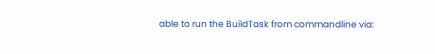able to run the BuildTask from commandline via: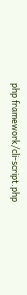php framework/cli-script.php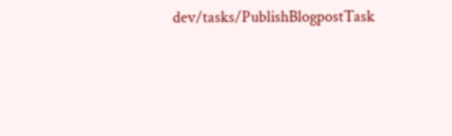dev/tasks/PublishBlogpostTask